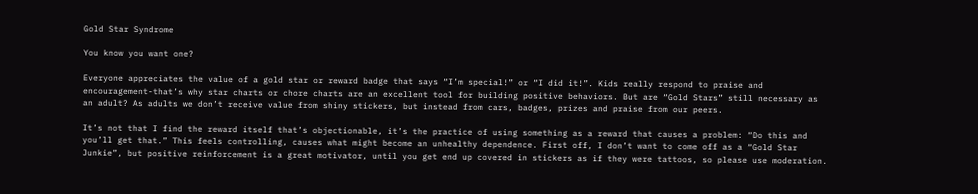Gold Star Syndrome

You know you want one?

Everyone appreciates the value of a gold star or reward badge that says “I’m special!” or “I did it!”. Kids really respond to praise and encouragement-that’s why star charts or chore charts are an excellent tool for building positive behaviors. But are “Gold Stars” still necessary as an adult? As adults we don’t receive value from shiny stickers, but instead from cars, badges, prizes and praise from our peers.

It’s not that I find the reward itself that’s objectionable, it’s the practice of using something as a reward that causes a problem: “Do this and you’ll get that.” This feels controlling, causes what might become an unhealthy dependence. First off, I don’t want to come off as a “Gold Star Junkie”, but positive reinforcement is a great motivator, until you get end up covered in stickers as if they were tattoos, so please use moderation.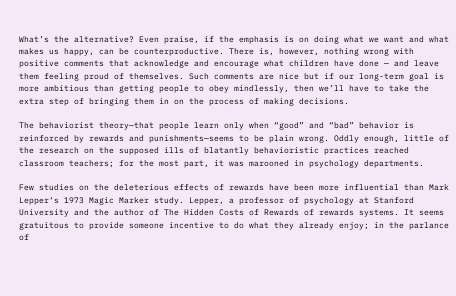What’s the alternative? Even praise, if the emphasis is on doing what we want and what makes us happy, can be counterproductive. There is, however, nothing wrong with positive comments that acknowledge and encourage what children have done — and leave them feeling proud of themselves. Such comments are nice but if our long-term goal is more ambitious than getting people to obey mindlessly, then we’ll have to take the extra step of bringing them in on the process of making decisions.

The behaviorist theory—that people learn only when “good” and “bad” behavior is reinforced by rewards and punishments—seems to be plain wrong. Oddly enough, little of the research on the supposed ills of blatantly behavioristic practices reached classroom teachers; for the most part, it was marooned in psychology departments.

Few studies on the deleterious effects of rewards have been more influential than Mark Lepper‘s 1973 Magic Marker study. Lepper, a professor of psychology at Stanford University and the author of The Hidden Costs of Rewards of rewards systems. It seems gratuitous to provide someone incentive to do what they already enjoy; in the parlance of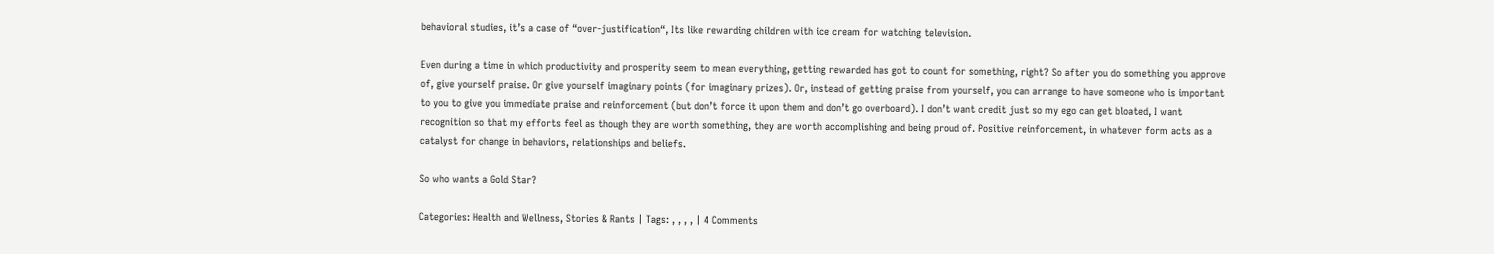behavioral studies, it’s a case of “over-justification“, Its like rewarding children with ice cream for watching television.

Even during a time in which productivity and prosperity seem to mean everything, getting rewarded has got to count for something, right? So after you do something you approve of, give yourself praise. Or give yourself imaginary points (for imaginary prizes). Or, instead of getting praise from yourself, you can arrange to have someone who is important to you to give you immediate praise and reinforcement (but don’t force it upon them and don’t go overboard). I don’t want credit just so my ego can get bloated, I want recognition so that my efforts feel as though they are worth something, they are worth accomplishing and being proud of. Positive reinforcement, in whatever form acts as a catalyst for change in behaviors, relationships and beliefs.

So who wants a Gold Star?

Categories: Health and Wellness, Stories & Rants | Tags: , , , , | 4 Comments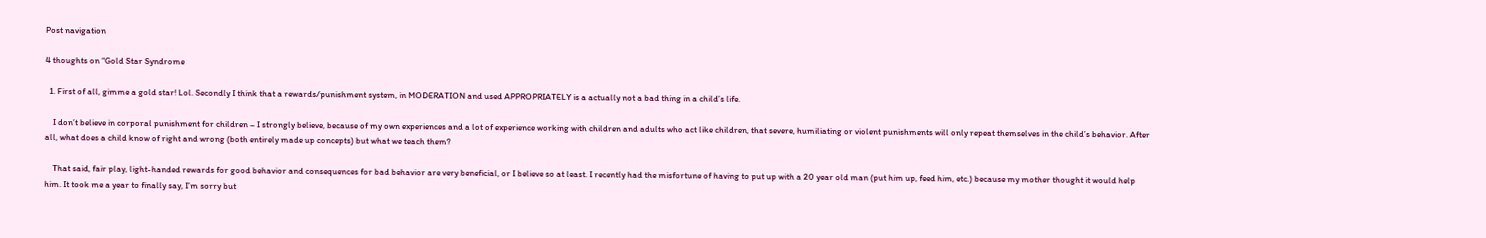Post navigation

4 thoughts on “Gold Star Syndrome

  1. First of all, gimme a gold star! Lol. Secondly I think that a rewards/punishment system, in MODERATION and used APPROPRIATELY is a actually not a bad thing in a child’s life.

    I don’t believe in corporal punishment for children – I strongly believe, because of my own experiences and a lot of experience working with children and adults who act like children, that severe, humiliating or violent punishments will only repeat themselves in the child’s behavior. After all, what does a child know of right and wrong (both entirely made up concepts) but what we teach them?

    That said, fair play, light-handed rewards for good behavior and consequences for bad behavior are very beneficial, or I believe so at least. I recently had the misfortune of having to put up with a 20 year old man (put him up, feed him, etc.) because my mother thought it would help him. It took me a year to finally say, I’m sorry but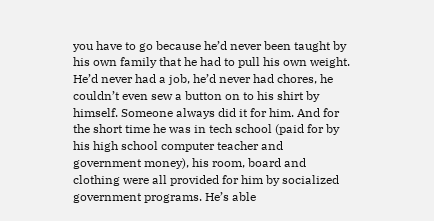you have to go because he’d never been taught by his own family that he had to pull his own weight. He’d never had a job, he’d never had chores, he couldn’t even sew a button on to his shirt by himself. Someone always did it for him. And for the short time he was in tech school (paid for by his high school computer teacher and government money), his room, board and clothing were all provided for him by socialized government programs. He’s able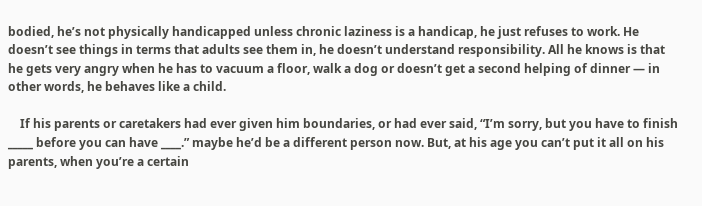bodied, he’s not physically handicapped unless chronic laziness is a handicap, he just refuses to work. He doesn’t see things in terms that adults see them in, he doesn’t understand responsibility. All he knows is that he gets very angry when he has to vacuum a floor, walk a dog or doesn’t get a second helping of dinner — in other words, he behaves like a child.

    If his parents or caretakers had ever given him boundaries, or had ever said, “I’m sorry, but you have to finish _____ before you can have ____.” maybe he’d be a different person now. But, at his age you can’t put it all on his parents, when you’re a certain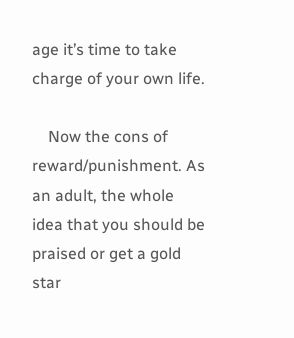age it’s time to take charge of your own life.

    Now the cons of reward/punishment. As an adult, the whole idea that you should be praised or get a gold star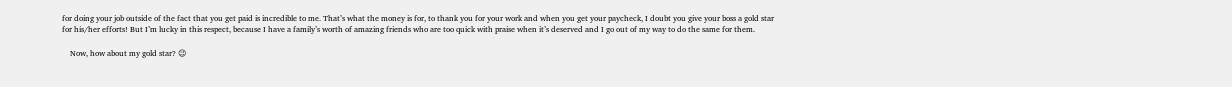for doing your job outside of the fact that you get paid is incredible to me. That’s what the money is for, to thank you for your work and when you get your paycheck, I doubt you give your boss a gold star for his/her efforts! But I’m lucky in this respect, because I have a family’s worth of amazing friends who are too quick with praise when it’s deserved and I go out of my way to do the same for them.

    Now, how about my gold star? 😉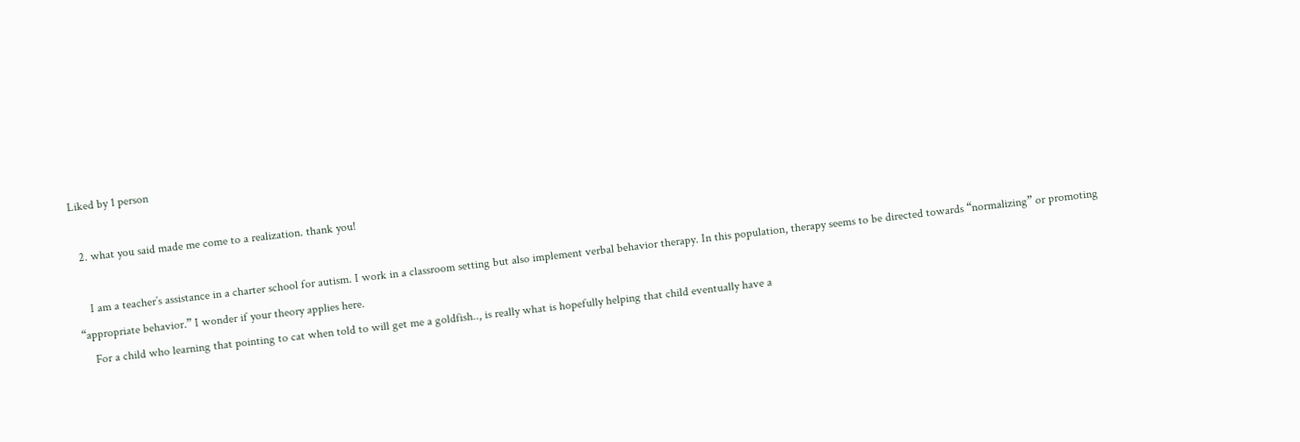Liked by 1 person

  2. what you said made me come to a realization. thank you!

    I am a teacher’s assistance in a charter school for autism. I work in a classroom setting but also implement verbal behavior therapy. In this population, therapy seems to be directed towards “normalizing” or promoting “appropriate behavior.” I wonder if your theory applies here.
    For a child who learning that pointing to cat when told to will get me a goldfish.., is really what is hopefully helping that child eventually have a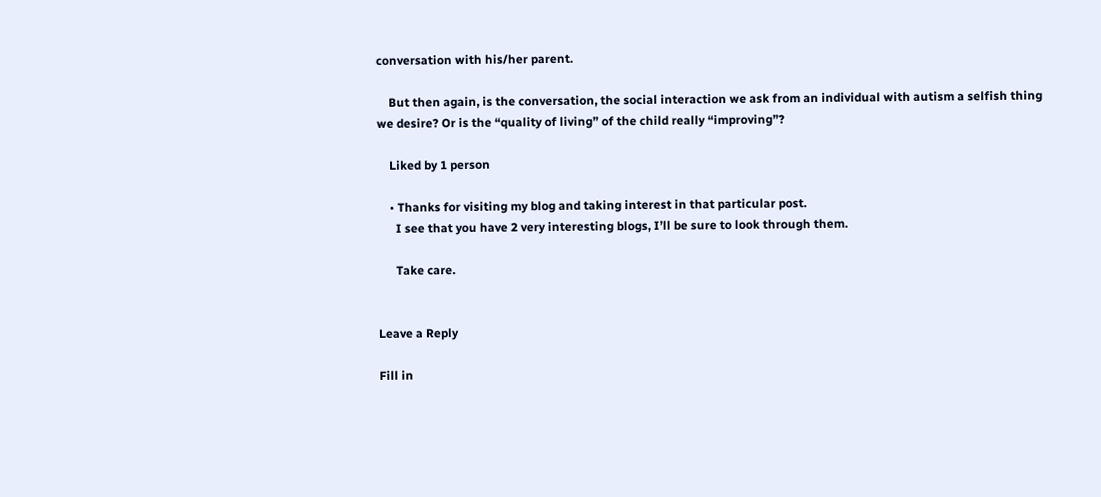conversation with his/her parent.

    But then again, is the conversation, the social interaction we ask from an individual with autism a selfish thing we desire? Or is the “quality of living” of the child really “improving”?

    Liked by 1 person

    • Thanks for visiting my blog and taking interest in that particular post.
      I see that you have 2 very interesting blogs, I’ll be sure to look through them.

      Take care.


Leave a Reply

Fill in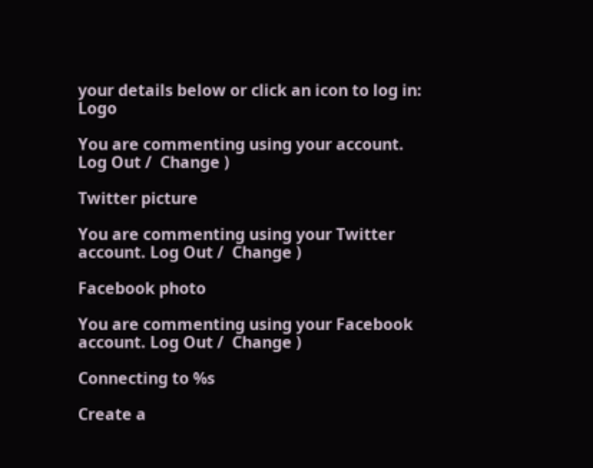your details below or click an icon to log in: Logo

You are commenting using your account. Log Out /  Change )

Twitter picture

You are commenting using your Twitter account. Log Out /  Change )

Facebook photo

You are commenting using your Facebook account. Log Out /  Change )

Connecting to %s

Create a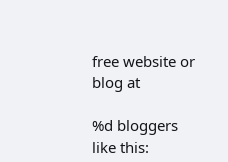free website or blog at

%d bloggers like this: